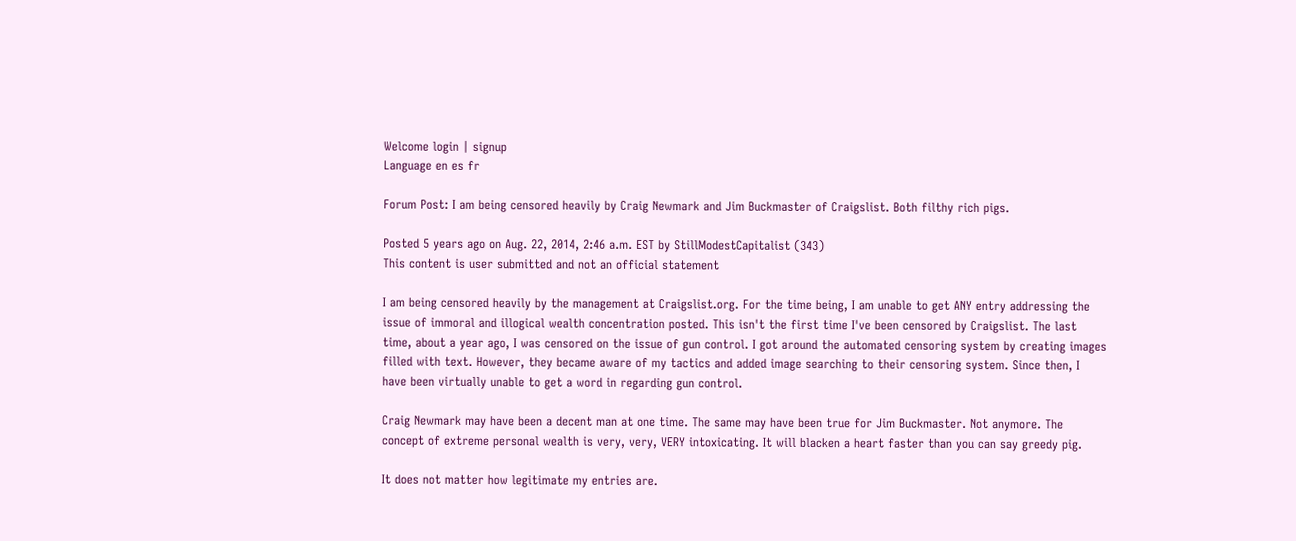Welcome login | signup
Language en es fr

Forum Post: I am being censored heavily by Craig Newmark and Jim Buckmaster of Craigslist. Both filthy rich pigs.

Posted 5 years ago on Aug. 22, 2014, 2:46 a.m. EST by StillModestCapitalist (343)
This content is user submitted and not an official statement

I am being censored heavily by the management at Craigslist.org. For the time being, I am unable to get ANY entry addressing the issue of immoral and illogical wealth concentration posted. This isn't the first time I've been censored by Craigslist. The last time, about a year ago, I was censored on the issue of gun control. I got around the automated censoring system by creating images filled with text. However, they became aware of my tactics and added image searching to their censoring system. Since then, I have been virtually unable to get a word in regarding gun control.

Craig Newmark may have been a decent man at one time. The same may have been true for Jim Buckmaster. Not anymore. The concept of extreme personal wealth is very, very, VERY intoxicating. It will blacken a heart faster than you can say greedy pig.

It does not matter how legitimate my entries are.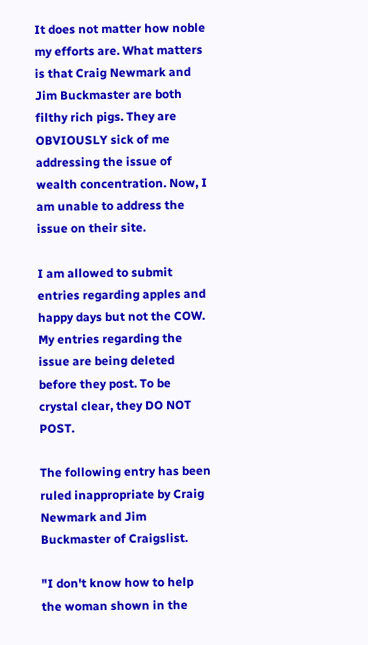It does not matter how noble my efforts are. What matters is that Craig Newmark and Jim Buckmaster are both filthy rich pigs. They are OBVIOUSLY sick of me addressing the issue of wealth concentration. Now, I am unable to address the issue on their site.

I am allowed to submit entries regarding apples and happy days but not the COW. My entries regarding the issue are being deleted before they post. To be crystal clear, they DO NOT POST.

The following entry has been ruled inappropriate by Craig Newmark and Jim Buckmaster of Craigslist.

"I don't know how to help the woman shown in the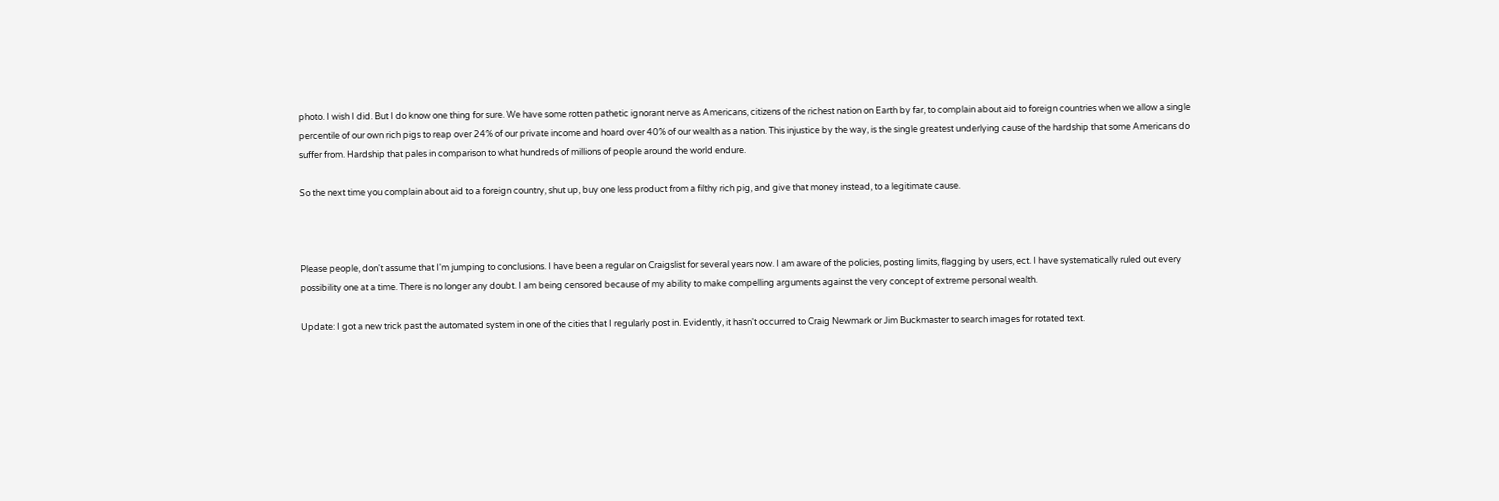photo. I wish I did. But I do know one thing for sure. We have some rotten pathetic ignorant nerve as Americans, citizens of the richest nation on Earth by far, to complain about aid to foreign countries when we allow a single percentile of our own rich pigs to reap over 24% of our private income and hoard over 40% of our wealth as a nation. This injustice by the way, is the single greatest underlying cause of the hardship that some Americans do suffer from. Hardship that pales in comparison to what hundreds of millions of people around the world endure.

So the next time you complain about aid to a foreign country, shut up, buy one less product from a filthy rich pig, and give that money instead, to a legitimate cause.



Please people, don't assume that I'm jumping to conclusions. I have been a regular on Craigslist for several years now. I am aware of the policies, posting limits, flagging by users, ect. I have systematically ruled out every possibility one at a time. There is no longer any doubt. I am being censored because of my ability to make compelling arguments against the very concept of extreme personal wealth.

Update: I got a new trick past the automated system in one of the cities that I regularly post in. Evidently, it hasn't occurred to Craig Newmark or Jim Buckmaster to search images for rotated text.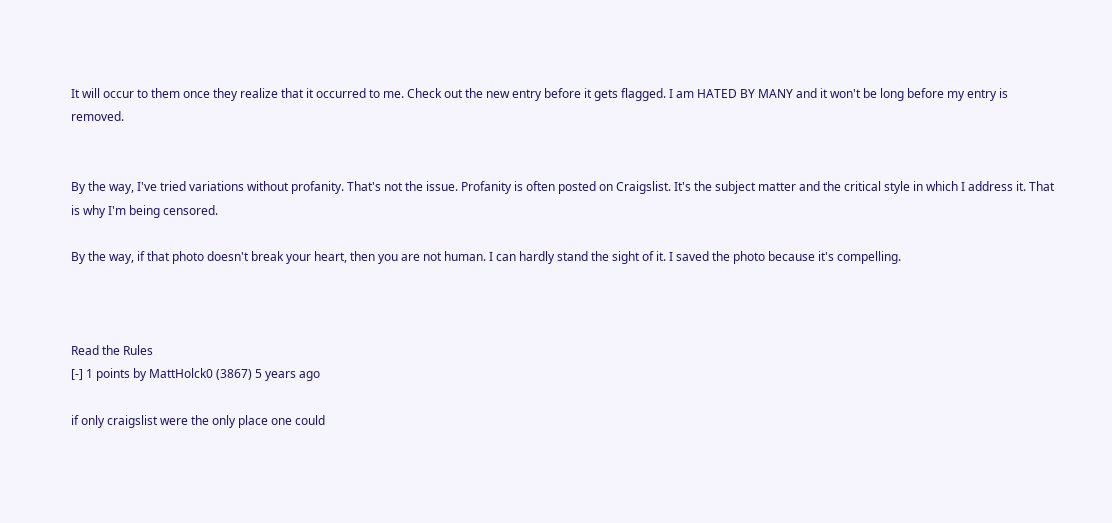It will occur to them once they realize that it occurred to me. Check out the new entry before it gets flagged. I am HATED BY MANY and it won't be long before my entry is removed.


By the way, I've tried variations without profanity. That's not the issue. Profanity is often posted on Craigslist. It's the subject matter and the critical style in which I address it. That is why I'm being censored.

By the way, if that photo doesn't break your heart, then you are not human. I can hardly stand the sight of it. I saved the photo because it's compelling.



Read the Rules
[-] 1 points by MattHolck0 (3867) 5 years ago

if only craigslist were the only place one could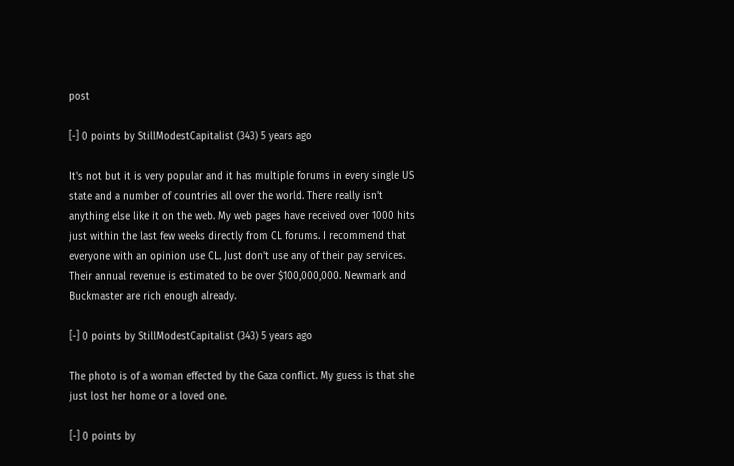post

[-] 0 points by StillModestCapitalist (343) 5 years ago

It's not but it is very popular and it has multiple forums in every single US state and a number of countries all over the world. There really isn't anything else like it on the web. My web pages have received over 1000 hits just within the last few weeks directly from CL forums. I recommend that everyone with an opinion use CL. Just don't use any of their pay services. Their annual revenue is estimated to be over $100,000,000. Newmark and Buckmaster are rich enough already.

[-] 0 points by StillModestCapitalist (343) 5 years ago

The photo is of a woman effected by the Gaza conflict. My guess is that she just lost her home or a loved one.

[-] 0 points by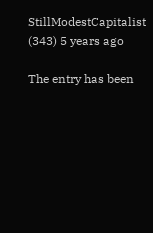StillModestCapitalist (343) 5 years ago

The entry has been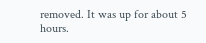removed. It was up for about 5 hours.